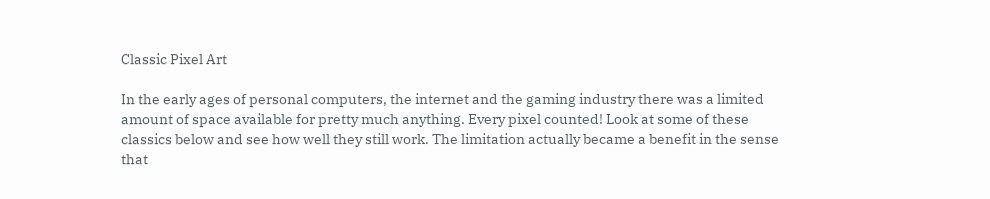Classic Pixel Art

In the early ages of personal computers, the internet and the gaming industry there was a limited amount of space available for pretty much anything. Every pixel counted! Look at some of these classics below and see how well they still work. The limitation actually became a benefit in the sense that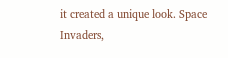it created a unique look. Space Invaders,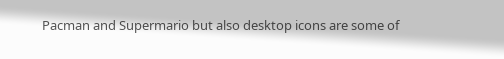Pacman and Supermario but also desktop icons are some of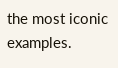the most iconic examples.